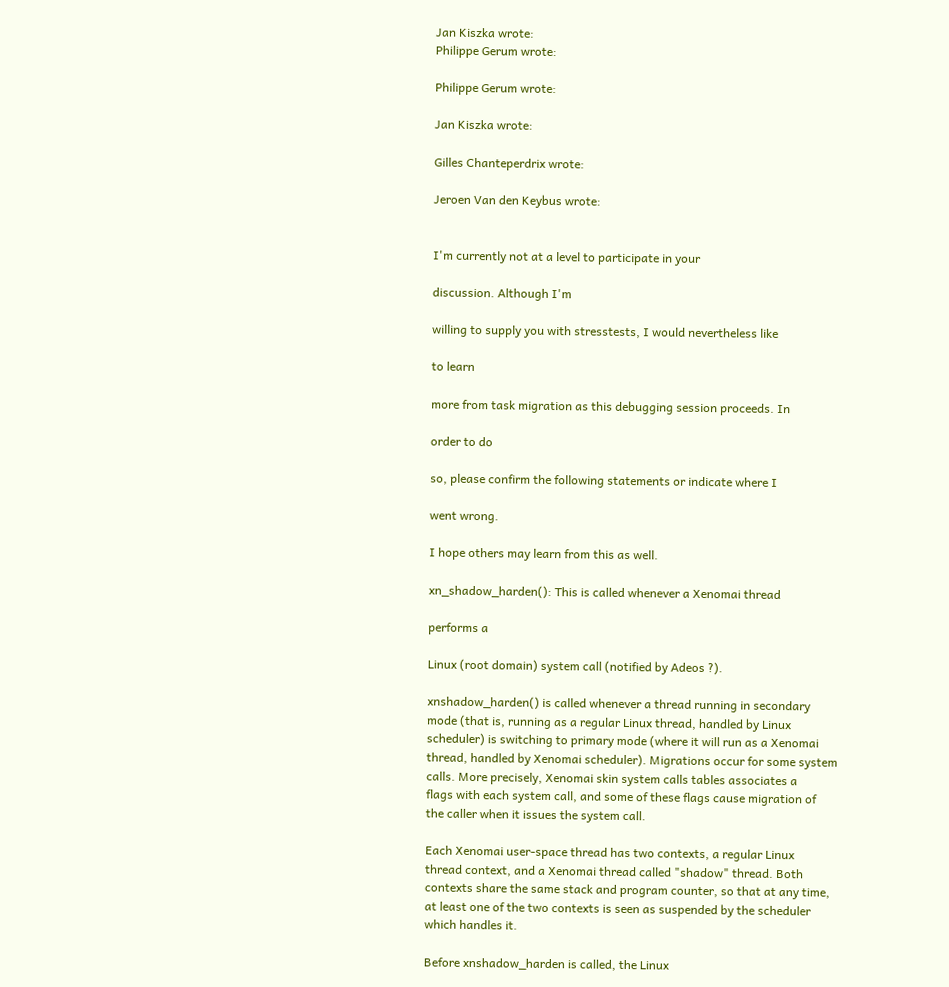Jan Kiszka wrote:
Philippe Gerum wrote:

Philippe Gerum wrote:

Jan Kiszka wrote:

Gilles Chanteperdrix wrote:

Jeroen Van den Keybus wrote:


I'm currently not at a level to participate in your

discussion. Although I'm

willing to supply you with stresstests, I would nevertheless like

to learn

more from task migration as this debugging session proceeds. In

order to do

so, please confirm the following statements or indicate where I

went wrong.

I hope others may learn from this as well.

xn_shadow_harden(): This is called whenever a Xenomai thread

performs a

Linux (root domain) system call (notified by Adeos ?).

xnshadow_harden() is called whenever a thread running in secondary
mode (that is, running as a regular Linux thread, handled by Linux
scheduler) is switching to primary mode (where it will run as a Xenomai
thread, handled by Xenomai scheduler). Migrations occur for some system
calls. More precisely, Xenomai skin system calls tables associates a
flags with each system call, and some of these flags cause migration of
the caller when it issues the system call.

Each Xenomai user-space thread has two contexts, a regular Linux
thread context, and a Xenomai thread called "shadow" thread. Both
contexts share the same stack and program counter, so that at any time,
at least one of the two contexts is seen as suspended by the scheduler
which handles it.

Before xnshadow_harden is called, the Linux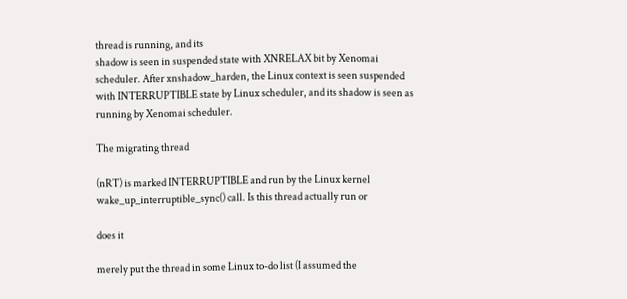thread is running, and its
shadow is seen in suspended state with XNRELAX bit by Xenomai
scheduler. After xnshadow_harden, the Linux context is seen suspended
with INTERRUPTIBLE state by Linux scheduler, and its shadow is seen as
running by Xenomai scheduler.

The migrating thread

(nRT) is marked INTERRUPTIBLE and run by the Linux kernel
wake_up_interruptible_sync() call. Is this thread actually run or

does it

merely put the thread in some Linux to-do list (I assumed the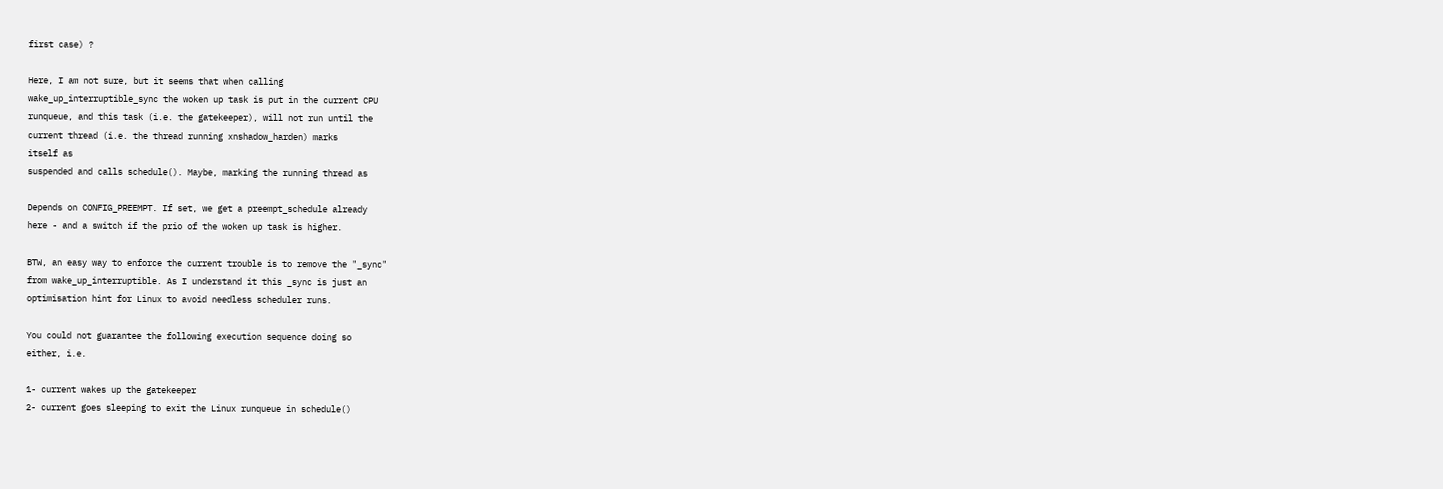first case) ?

Here, I am not sure, but it seems that when calling
wake_up_interruptible_sync the woken up task is put in the current CPU
runqueue, and this task (i.e. the gatekeeper), will not run until the
current thread (i.e. the thread running xnshadow_harden) marks
itself as
suspended and calls schedule(). Maybe, marking the running thread as

Depends on CONFIG_PREEMPT. If set, we get a preempt_schedule already
here - and a switch if the prio of the woken up task is higher.

BTW, an easy way to enforce the current trouble is to remove the "_sync"
from wake_up_interruptible. As I understand it this _sync is just an
optimisation hint for Linux to avoid needless scheduler runs.

You could not guarantee the following execution sequence doing so
either, i.e.

1- current wakes up the gatekeeper
2- current goes sleeping to exit the Linux runqueue in schedule()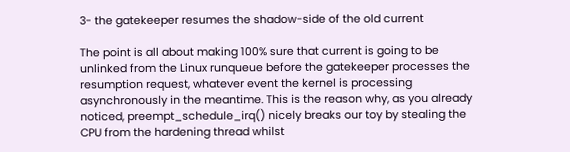3- the gatekeeper resumes the shadow-side of the old current

The point is all about making 100% sure that current is going to be
unlinked from the Linux runqueue before the gatekeeper processes the
resumption request, whatever event the kernel is processing
asynchronously in the meantime. This is the reason why, as you already
noticed, preempt_schedule_irq() nicely breaks our toy by stealing the
CPU from the hardening thread whilst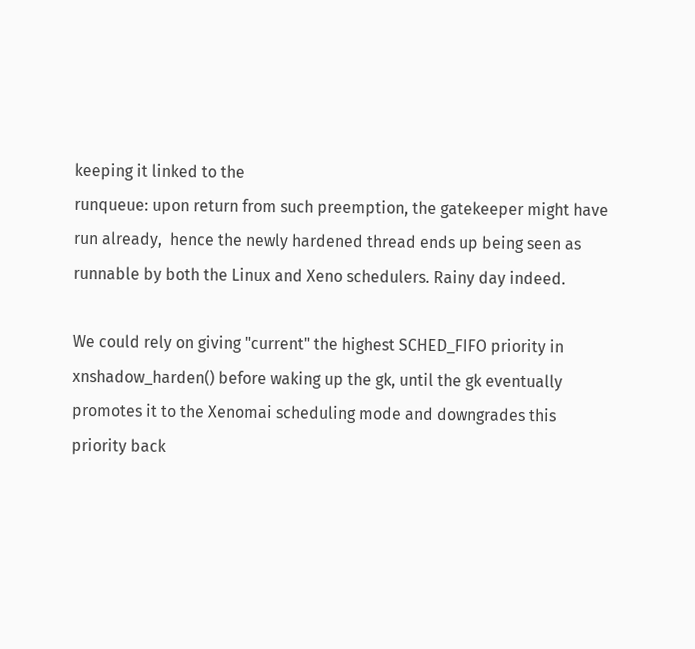keeping it linked to the
runqueue: upon return from such preemption, the gatekeeper might have
run already,  hence the newly hardened thread ends up being seen as
runnable by both the Linux and Xeno schedulers. Rainy day indeed.

We could rely on giving "current" the highest SCHED_FIFO priority in
xnshadow_harden() before waking up the gk, until the gk eventually
promotes it to the Xenomai scheduling mode and downgrades this
priority back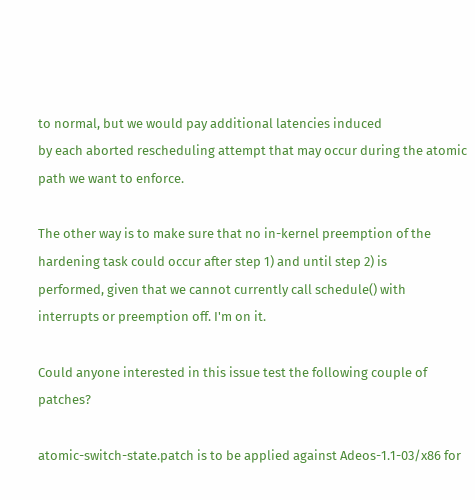to normal, but we would pay additional latencies induced
by each aborted rescheduling attempt that may occur during the atomic
path we want to enforce.

The other way is to make sure that no in-kernel preemption of the
hardening task could occur after step 1) and until step 2) is
performed, given that we cannot currently call schedule() with
interrupts or preemption off. I'm on it.

Could anyone interested in this issue test the following couple of patches?

atomic-switch-state.patch is to be applied against Adeos-1.1-03/x86 for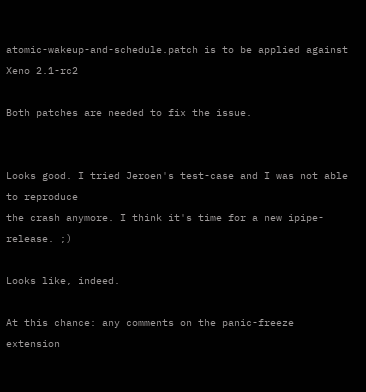atomic-wakeup-and-schedule.patch is to be applied against Xeno 2.1-rc2

Both patches are needed to fix the issue.


Looks good. I tried Jeroen's test-case and I was not able to reproduce
the crash anymore. I think it's time for a new ipipe-release. ;)

Looks like, indeed.

At this chance: any comments on the panic-freeze extension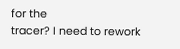for the
tracer? I need to rework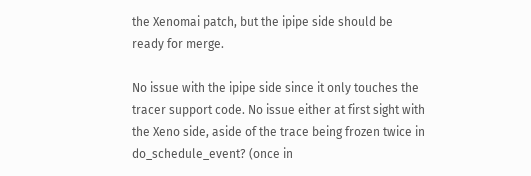the Xenomai patch, but the ipipe side should be
ready for merge.

No issue with the ipipe side since it only touches the tracer support code. No issue either at first sight with the Xeno side, aside of the trace being frozen twice in do_schedule_event? (once in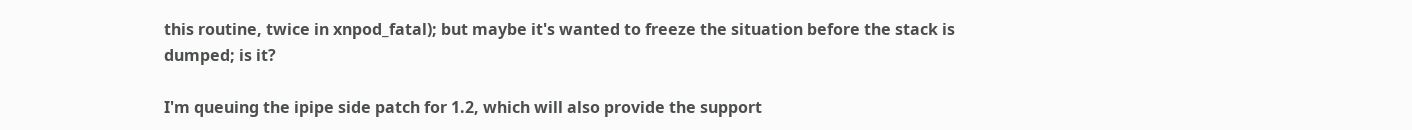this routine, twice in xnpod_fatal); but maybe it's wanted to freeze the situation before the stack is dumped; is it?

I'm queuing the ipipe side patch for 1.2, which will also provide the support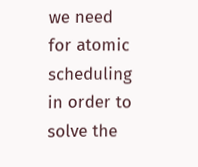we need for atomic scheduling in order to solve the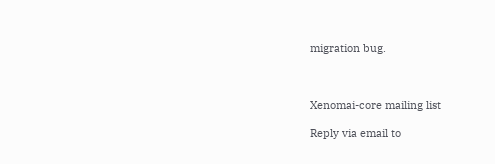migration bug.



Xenomai-core mailing list

Reply via email to